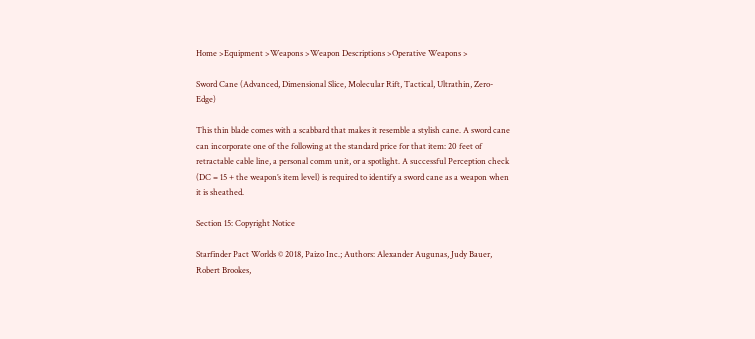Home >Equipment >Weapons >Weapon Descriptions >Operative Weapons >

Sword Cane (Advanced, Dimensional Slice, Molecular Rift, Tactical, Ultrathin, Zero-Edge)

This thin blade comes with a scabbard that makes it resemble a stylish cane. A sword cane can incorporate one of the following at the standard price for that item: 20 feet of retractable cable line, a personal comm unit, or a spotlight. A successful Perception check (DC = 15 + the weapon’s item level) is required to identify a sword cane as a weapon when it is sheathed.

Section 15: Copyright Notice

Starfinder Pact Worlds © 2018, Paizo Inc.; Authors: Alexander Augunas, Judy Bauer, Robert Brookes,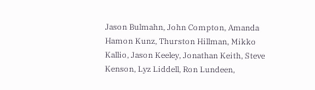Jason Bulmahn, John Compton, Amanda Hamon Kunz, Thurston Hillman, Mikko Kallio, Jason Keeley, Jonathan Keith, Steve Kenson, Lyz Liddell, Ron Lundeen,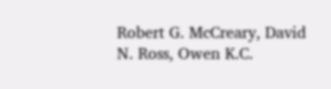Robert G. McCreary, David N. Ross, Owen K.C.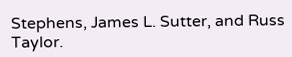Stephens, James L. Sutter, and Russ Taylor.